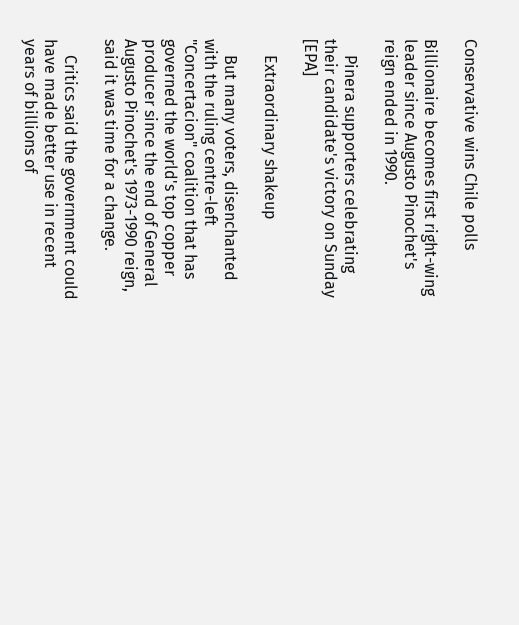Conservative wins Chile polls

Billionaire becomes first right-wing leader since Augusto Pinochet's reign ended in 1990.

    Pinera supporters celebrating their candidate's victory on Sunday [EPA]

    Extraordinary shakeup

    But many voters, disenchanted with the ruling centre-left "Concertacion" coalition that has governed the world's top copper producer since the end of General Augusto Pinochet's 1973-1990 reign, said it was time for a change.

    Critics said the government could have made better use in recent years of billions of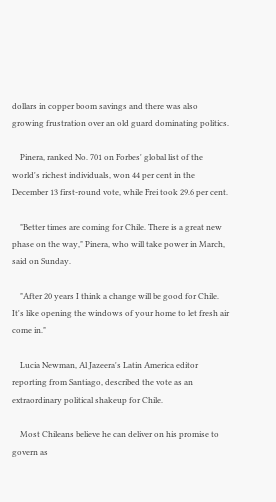dollars in copper boom savings and there was also growing frustration over an old guard dominating politics.

    Pinera, ranked No. 701 on Forbes' global list of the world's richest individuals, won 44 per cent in the December 13 first-round vote, while Frei took 29.6 per cent.

    "Better times are coming for Chile. There is a great new phase on the way," Pinera, who will take power in March, said on Sunday.

    "After 20 years I think a change will be good for Chile. It's like opening the windows of your home to let fresh air come in."

    Lucia Newman, Al Jazeera's Latin America editor reporting from Santiago, described the vote as an extraordinary political shakeup for Chile.

    Most Chileans believe he can deliver on his promise to govern as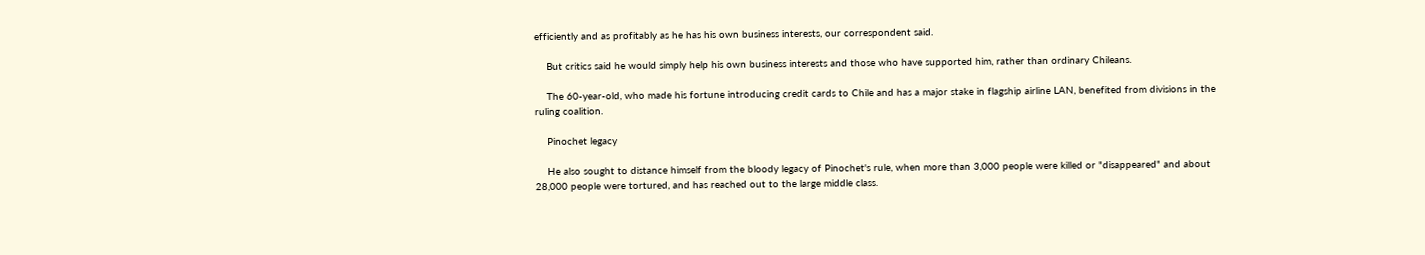efficiently and as profitably as he has his own business interests, our correspondent said.

    But critics said he would simply help his own business interests and those who have supported him, rather than ordinary Chileans.

    The 60-year-old, who made his fortune introducing credit cards to Chile and has a major stake in flagship airline LAN, benefited from divisions in the ruling coalition.

    Pinochet legacy

    He also sought to distance himself from the bloody legacy of Pinochet's rule, when more than 3,000 people were killed or "disappeared" and about 28,000 people were tortured, and has reached out to the large middle class.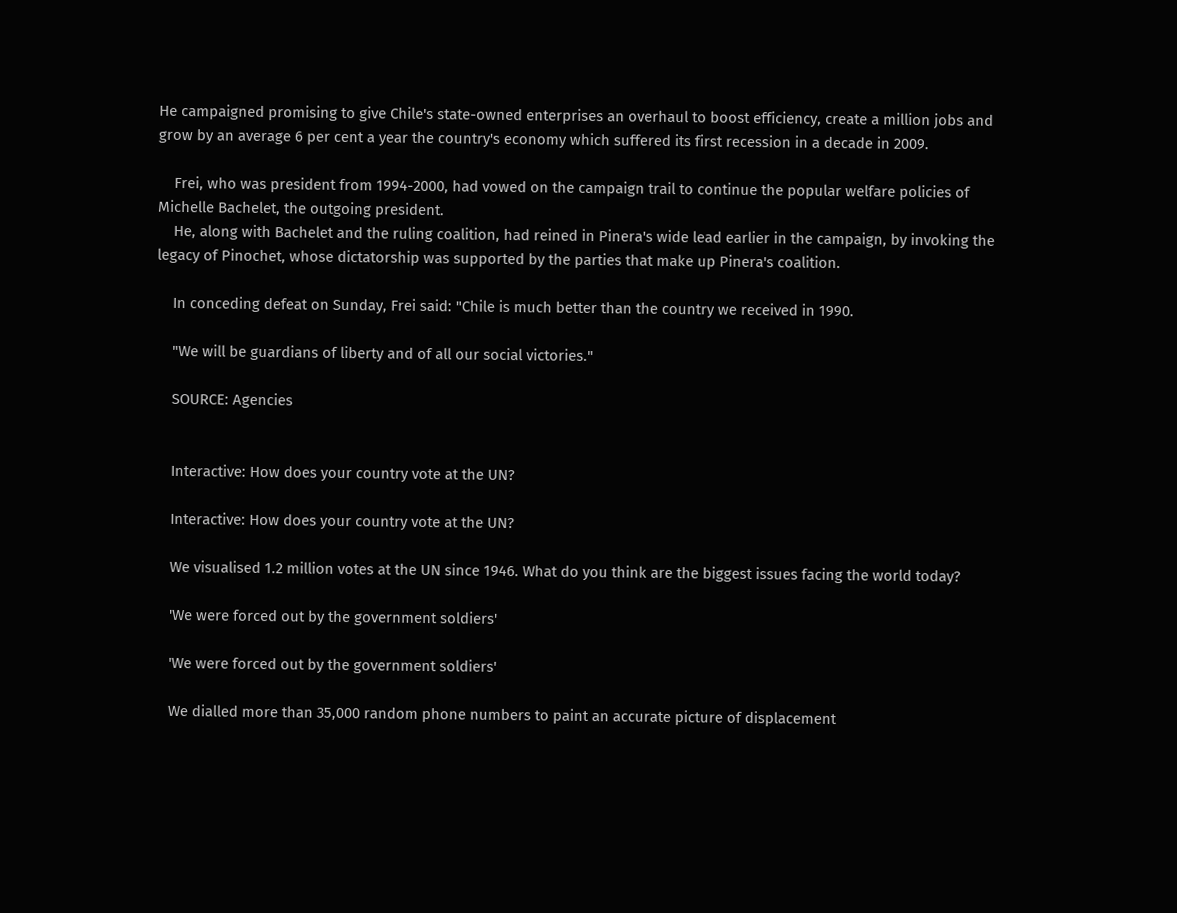He campaigned promising to give Chile's state-owned enterprises an overhaul to boost efficiency, create a million jobs and grow by an average 6 per cent a year the country's economy which suffered its first recession in a decade in 2009.

    Frei, who was president from 1994-2000, had vowed on the campaign trail to continue the popular welfare policies of Michelle Bachelet, the outgoing president.
    He, along with Bachelet and the ruling coalition, had reined in Pinera's wide lead earlier in the campaign, by invoking the legacy of Pinochet, whose dictatorship was supported by the parties that make up Pinera's coalition.

    In conceding defeat on Sunday, Frei said: "Chile is much better than the country we received in 1990.

    "We will be guardians of liberty and of all our social victories."

    SOURCE: Agencies


    Interactive: How does your country vote at the UN?

    Interactive: How does your country vote at the UN?

    We visualised 1.2 million votes at the UN since 1946. What do you think are the biggest issues facing the world today?

    'We were forced out by the government soldiers'

    'We were forced out by the government soldiers'

    We dialled more than 35,000 random phone numbers to paint an accurate picture of displacement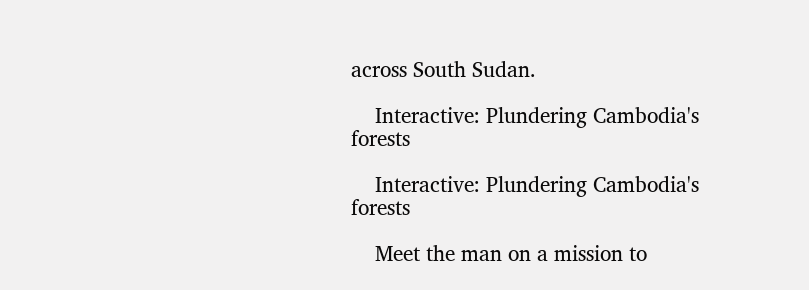across South Sudan.

    Interactive: Plundering Cambodia's forests

    Interactive: Plundering Cambodia's forests

    Meet the man on a mission to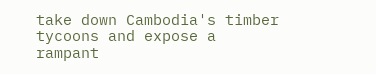take down Cambodia's timber tycoons and expose a rampant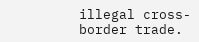illegal cross-border trade.